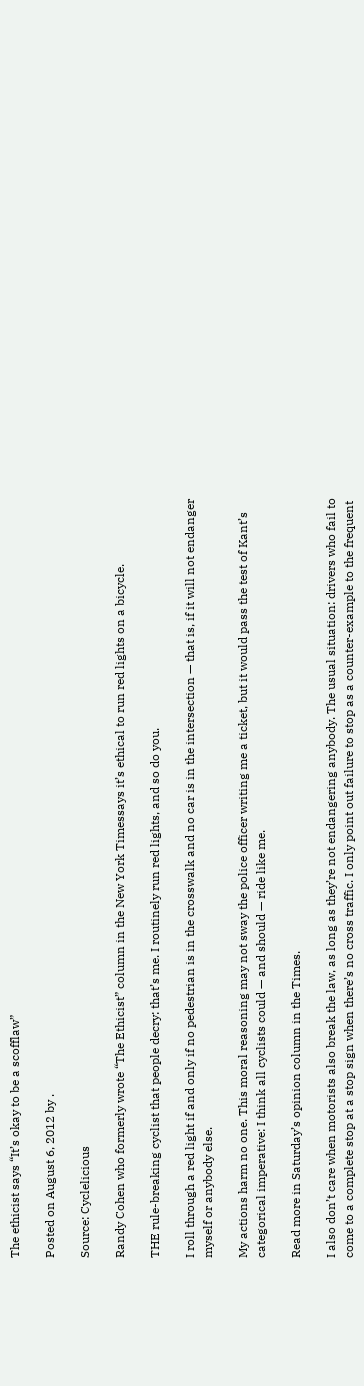The ethicist says “It’s okay to be a scofflaw”

Posted on August 6, 2012 by .

Source: Cyclelicious

Randy Cohen who formerly wrote “The Ethicist” column in the New York Timessays it’s ethical to run red lights on a bicycle.

THE rule-breaking cyclist that people decry: that’s me. I routinely run red lights, and so do you.

I roll through a red light if and only if no pedestrian is in the crosswalk and no car is in the intersection — that is, if it will not endanger myself or anybody else.

My actions harm no one. This moral reasoning may not sway the police officer writing me a ticket, but it would pass the test of Kant’s categorical imperative: I think all cyclists could — and should — ride like me.

Read more in Saturday’s opinion column in the Times.

I also don’t care when motorists also break the law, as long as they’re not endangering anybody. The usual situation: drivers who fail to come to a complete stop at a stop sign when there’s no cross traffic. I only point out failure to stop as a counter-example to the frequent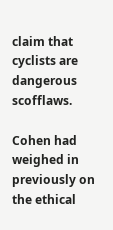claim that cyclists are dangerous scofflaws.

Cohen had weighed in previously on the ethical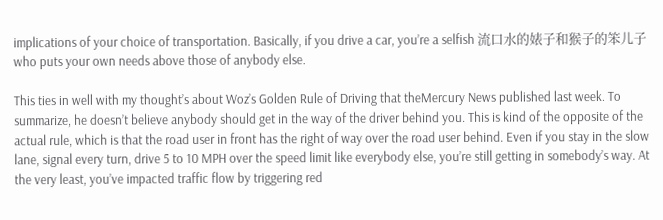implications of your choice of transportation. Basically, if you drive a car, you’re a selfish 流口水的婊子和猴子的笨儿子 who puts your own needs above those of anybody else.

This ties in well with my thought’s about Woz’s Golden Rule of Driving that theMercury News published last week. To summarize, he doesn’t believe anybody should get in the way of the driver behind you. This is kind of the opposite of the actual rule, which is that the road user in front has the right of way over the road user behind. Even if you stay in the slow lane, signal every turn, drive 5 to 10 MPH over the speed limit like everybody else, you’re still getting in somebody’s way. At the very least, you’ve impacted traffic flow by triggering red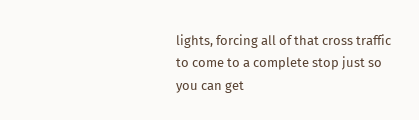lights, forcing all of that cross traffic to come to a complete stop just so you can get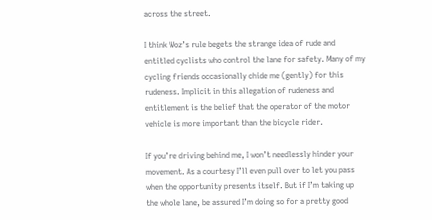across the street.

I think Woz’s rule begets the strange idea of rude and entitled cyclists who control the lane for safety. Many of my cycling friends occasionally chide me (gently) for this rudeness. Implicit in this allegation of rudeness and entitlement is the belief that the operator of the motor vehicle is more important than the bicycle rider.

If you’re driving behind me, I won’t needlessly hinder your movement. As a courtesy I’ll even pull over to let you pass when the opportunity presents itself. But if I’m taking up the whole lane, be assured I’m doing so for a pretty good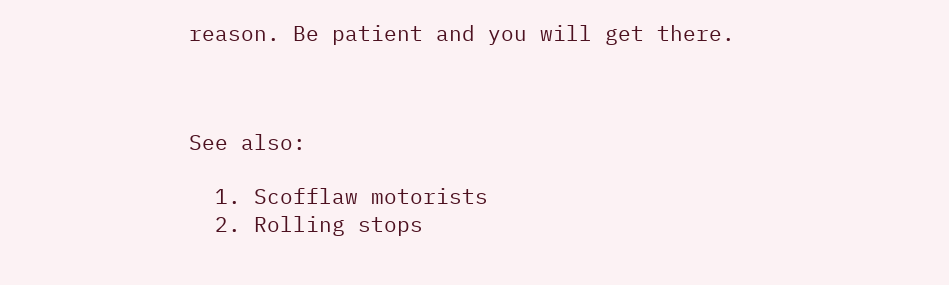reason. Be patient and you will get there.



See also:

  1. Scofflaw motorists
  2. Rolling stops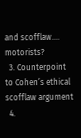and scofflaw…. motorists?
  3. Counterpoint to Cohen’s ethical scofflaw argument
  4.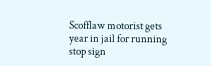Scofflaw motorist gets year in jail for running stop sign